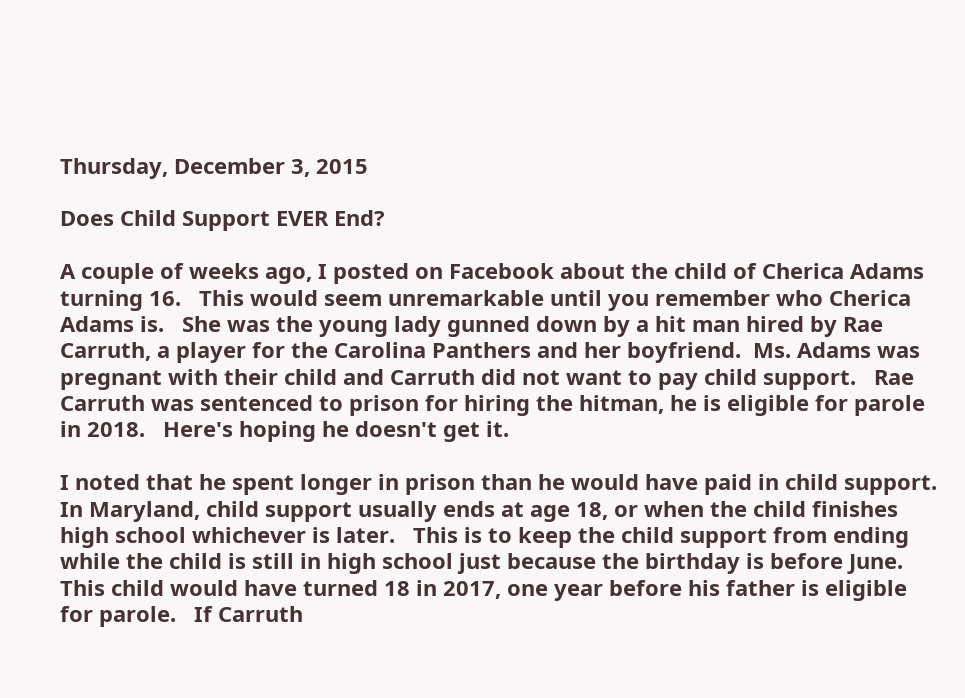Thursday, December 3, 2015

Does Child Support EVER End?

A couple of weeks ago, I posted on Facebook about the child of Cherica Adams turning 16.   This would seem unremarkable until you remember who Cherica Adams is.   She was the young lady gunned down by a hit man hired by Rae Carruth, a player for the Carolina Panthers and her boyfriend.  Ms. Adams was pregnant with their child and Carruth did not want to pay child support.   Rae Carruth was sentenced to prison for hiring the hitman, he is eligible for parole in 2018.   Here's hoping he doesn't get it.

I noted that he spent longer in prison than he would have paid in child support.   In Maryland, child support usually ends at age 18, or when the child finishes high school whichever is later.   This is to keep the child support from ending while the child is still in high school just because the birthday is before June.  This child would have turned 18 in 2017, one year before his father is eligible for parole.   If Carruth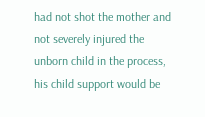had not shot the mother and not severely injured the unborn child in the process, his child support would be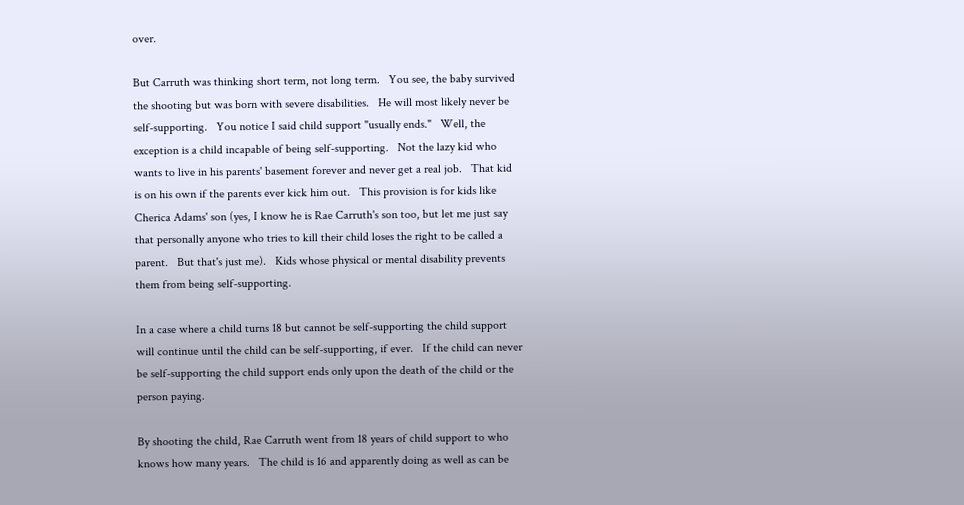over.

But Carruth was thinking short term, not long term.   You see, the baby survived the shooting but was born with severe disabilities.   He will most likely never be self-supporting.   You notice I said child support "usually ends."   Well, the exception is a child incapable of being self-supporting.   Not the lazy kid who wants to live in his parents' basement forever and never get a real job.   That kid is on his own if the parents ever kick him out.   This provision is for kids like Cherica Adams' son (yes, I know he is Rae Carruth's son too, but let me just say that personally anyone who tries to kill their child loses the right to be called a parent.   But that's just me).   Kids whose physical or mental disability prevents them from being self-supporting.

In a case where a child turns 18 but cannot be self-supporting the child support will continue until the child can be self-supporting, if ever.   If the child can never be self-supporting the child support ends only upon the death of the child or the person paying.

By shooting the child, Rae Carruth went from 18 years of child support to who knows how many years.   The child is 16 and apparently doing as well as can be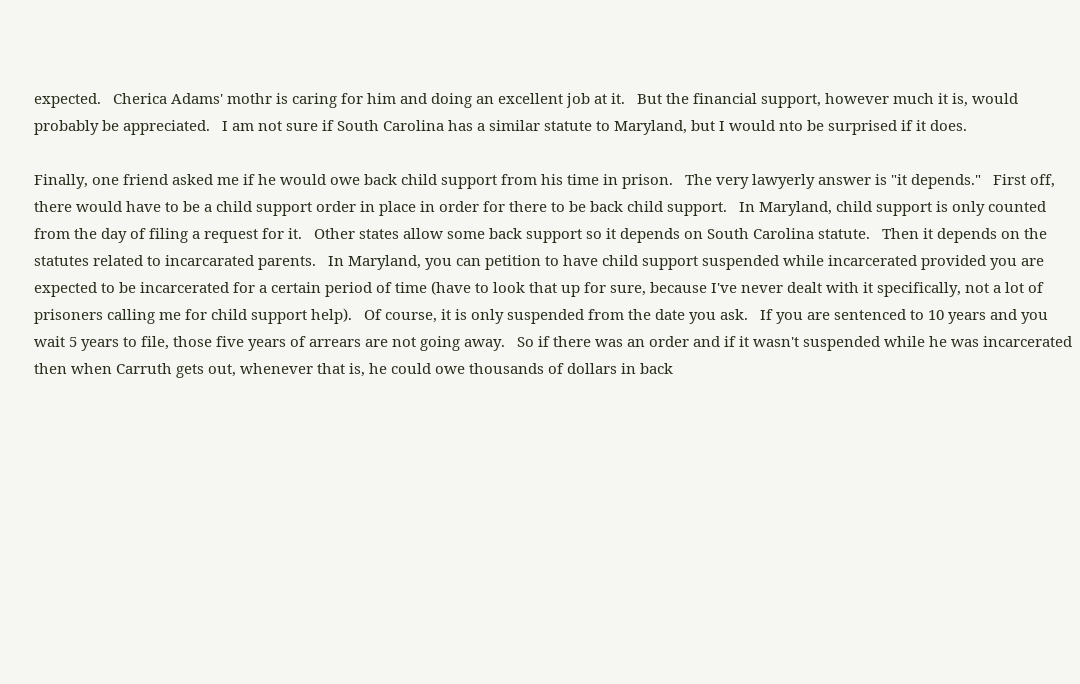expected.   Cherica Adams' mothr is caring for him and doing an excellent job at it.   But the financial support, however much it is, would probably be appreciated.   I am not sure if South Carolina has a similar statute to Maryland, but I would nto be surprised if it does.

Finally, one friend asked me if he would owe back child support from his time in prison.   The very lawyerly answer is "it depends."   First off, there would have to be a child support order in place in order for there to be back child support.   In Maryland, child support is only counted from the day of filing a request for it.   Other states allow some back support so it depends on South Carolina statute.   Then it depends on the statutes related to incarcarated parents.   In Maryland, you can petition to have child support suspended while incarcerated provided you are expected to be incarcerated for a certain period of time (have to look that up for sure, because I've never dealt with it specifically, not a lot of prisoners calling me for child support help).   Of course, it is only suspended from the date you ask.   If you are sentenced to 10 years and you wait 5 years to file, those five years of arrears are not going away.   So if there was an order and if it wasn't suspended while he was incarcerated then when Carruth gets out, whenever that is, he could owe thousands of dollars in back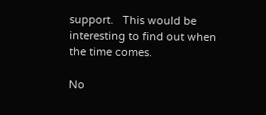support.   This would be interesting to find out when the time comes.

No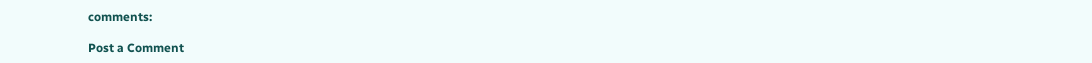comments:

Post a Comment